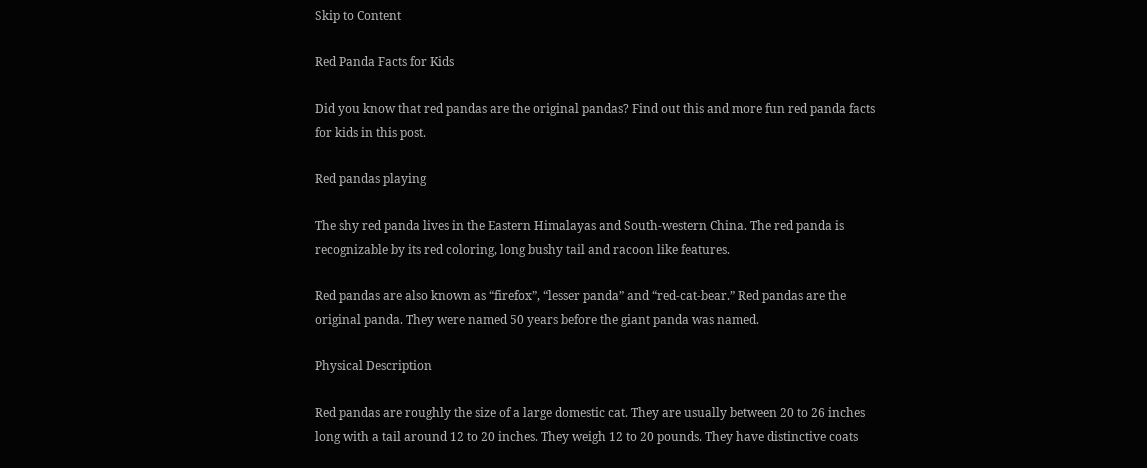Skip to Content

Red Panda Facts for Kids

Did you know that red pandas are the original pandas? Find out this and more fun red panda facts for kids in this post.

Red pandas playing

The shy red panda lives in the Eastern Himalayas and South-western China. The red panda is recognizable by its red coloring, long bushy tail and racoon like features.

Red pandas are also known as “firefox”, “lesser panda” and “red-cat-bear.” Red pandas are the original panda. They were named 50 years before the giant panda was named.

Physical Description

Red pandas are roughly the size of a large domestic cat. They are usually between 20 to 26 inches long with a tail around 12 to 20 inches. They weigh 12 to 20 pounds. They have distinctive coats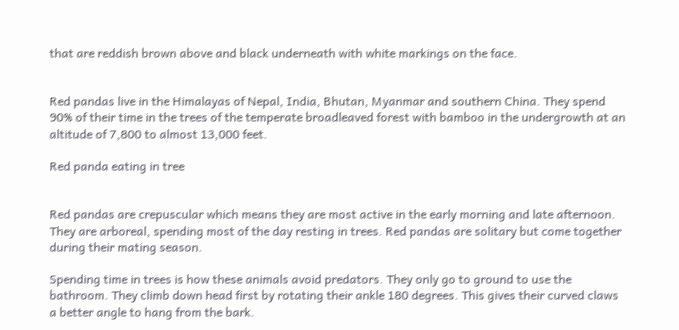that are reddish brown above and black underneath with white markings on the face.


Red pandas live in the Himalayas of Nepal, India, Bhutan, Myanmar and southern China. They spend 90% of their time in the trees of the temperate broadleaved forest with bamboo in the undergrowth at an altitude of 7,800 to almost 13,000 feet.

Red panda eating in tree


Red pandas are crepuscular which means they are most active in the early morning and late afternoon. They are arboreal, spending most of the day resting in trees. Red pandas are solitary but come together during their mating season.

Spending time in trees is how these animals avoid predators. They only go to ground to use the bathroom. They climb down head first by rotating their ankle 180 degrees. This gives their curved claws a better angle to hang from the bark.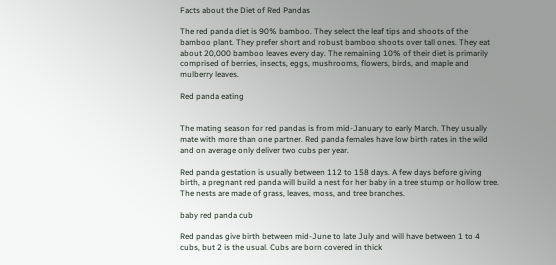Facts about the Diet of Red Pandas

The red panda diet is 90% bamboo. They select the leaf tips and shoots of the bamboo plant. They prefer short and robust bamboo shoots over tall ones. They eat about 20,000 bamboo leaves every day. The remaining 10% of their diet is primarily comprised of berries, insects, eggs, mushrooms, flowers, birds, and maple and mulberry leaves.

Red panda eating


The mating season for red pandas is from mid-January to early March. They usually mate with more than one partner. Red panda females have low birth rates in the wild and on average only deliver two cubs per year.

Red panda gestation is usually between 112 to 158 days. A few days before giving birth, a pregnant red panda will build a nest for her baby in a tree stump or hollow tree. The nests are made of grass, leaves, moss, and tree branches.

baby red panda cub

Red pandas give birth between mid-June to late July and will have between 1 to 4 cubs, but 2 is the usual. Cubs are born covered in thick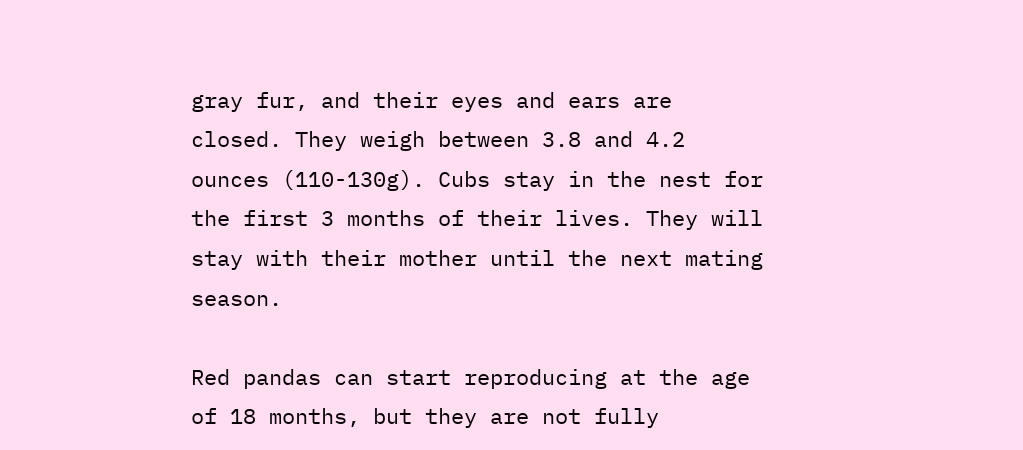gray fur, and their eyes and ears are closed. They weigh between 3.8 and 4.2 ounces (110-130g). Cubs stay in the nest for the first 3 months of their lives. They will stay with their mother until the next mating season.

Red pandas can start reproducing at the age of 18 months, but they are not fully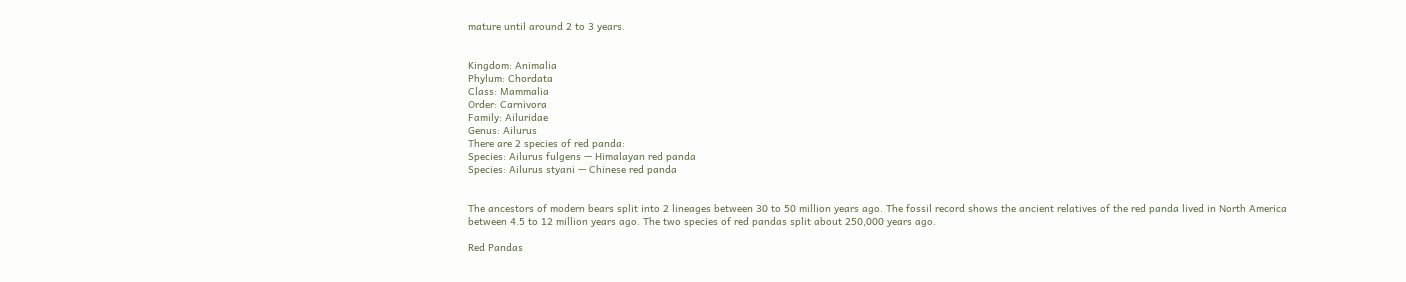mature until around 2 to 3 years.


Kingdom: Animalia
Phylum: Chordata
Class: Mammalia
Order: Carnivora
Family: Ailuridae
Genus: Ailurus
There are 2 species of red panda:
Species: Ailurus fulgens — Himalayan red panda
Species: Ailurus styani — Chinese red panda


The ancestors of modern bears split into 2 lineages between 30 to 50 million years ago. The fossil record shows the ancient relatives of the red panda lived in North America between 4.5 to 12 million years ago. The two species of red pandas split about 250,000 years ago.

Red Pandas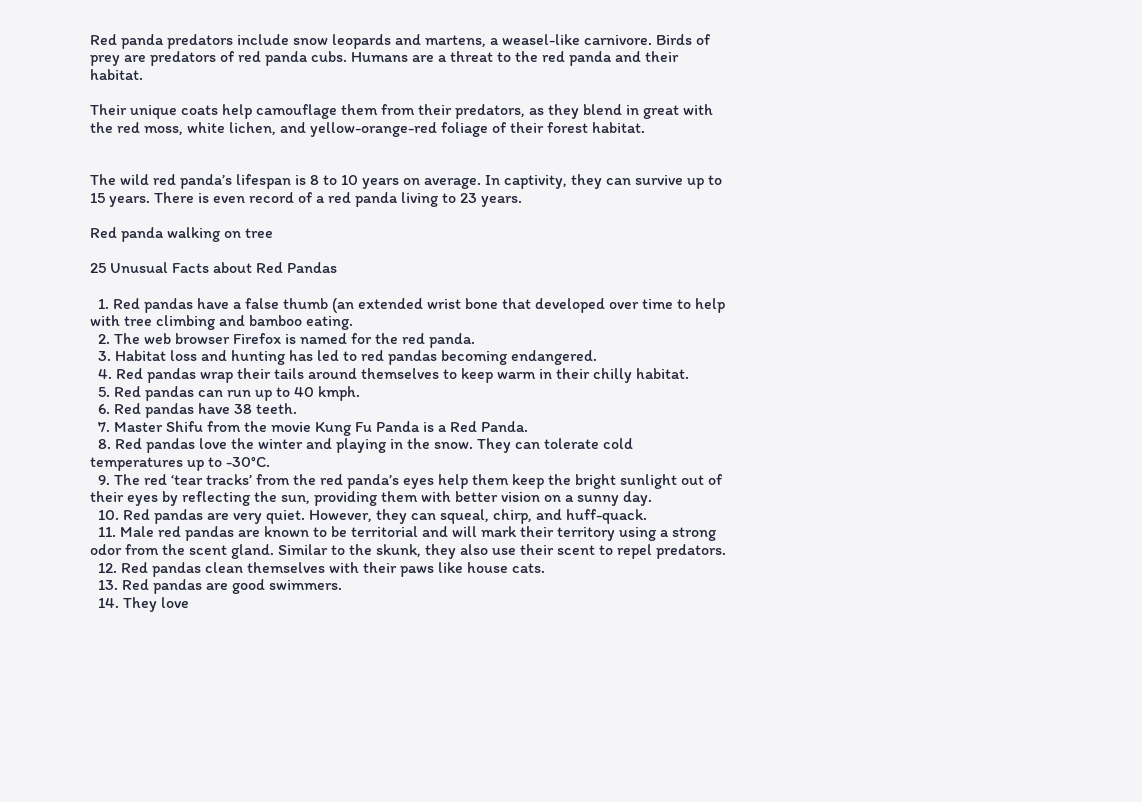Red panda predators include snow leopards and martens, a weasel-like carnivore. Birds of prey are predators of red panda cubs. Humans are a threat to the red panda and their habitat.

Their unique coats help camouflage them from their predators, as they blend in great with the red moss, white lichen, and yellow-orange-red foliage of their forest habitat.


The wild red panda’s lifespan is 8 to 10 years on average. In captivity, they can survive up to 15 years. There is even record of a red panda living to 23 years.

Red panda walking on tree

25 Unusual Facts about Red Pandas

  1. Red pandas have a false thumb (an extended wrist bone that developed over time to help with tree climbing and bamboo eating.
  2. The web browser Firefox is named for the red panda.
  3. Habitat loss and hunting has led to red pandas becoming endangered.
  4. Red pandas wrap their tails around themselves to keep warm in their chilly habitat.
  5. Red pandas can run up to 40 kmph.
  6. Red pandas have 38 teeth.
  7. Master Shifu from the movie Kung Fu Panda is a Red Panda.
  8. Red pandas love the winter and playing in the snow. They can tolerate cold temperatures up to -30°C.
  9. The red ‘tear tracks’ from the red panda’s eyes help them keep the bright sunlight out of their eyes by reflecting the sun, providing them with better vision on a sunny day.
  10. Red pandas are very quiet. However, they can squeal, chirp, and huff-quack.
  11. Male red pandas are known to be territorial and will mark their territory using a strong odor from the scent gland. Similar to the skunk, they also use their scent to repel predators.
  12. Red pandas clean themselves with their paws like house cats.
  13. Red pandas are good swimmers.
  14. They love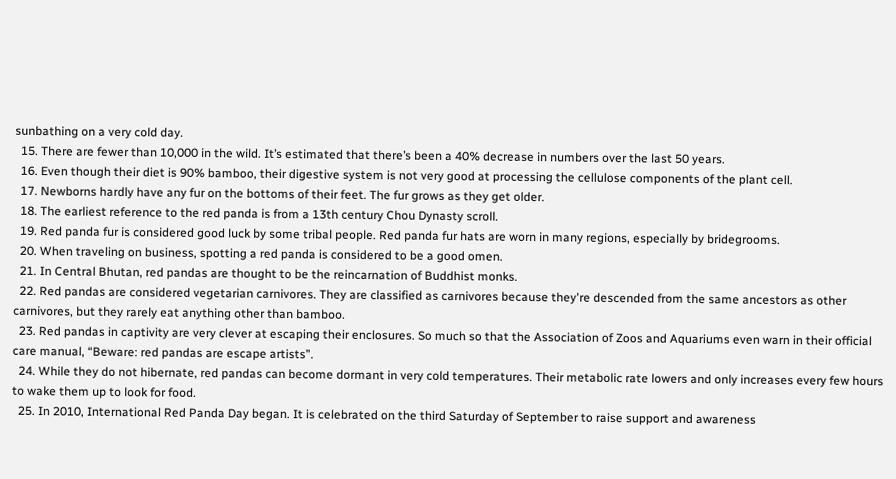sunbathing on a very cold day.
  15. There are fewer than 10,000 in the wild. It’s estimated that there’s been a 40% decrease in numbers over the last 50 years.
  16. Even though their diet is 90% bamboo, their digestive system is not very good at processing the cellulose components of the plant cell.
  17. Newborns hardly have any fur on the bottoms of their feet. The fur grows as they get older.
  18. The earliest reference to the red panda is from a 13th century Chou Dynasty scroll.
  19. Red panda fur is considered good luck by some tribal people. Red panda fur hats are worn in many regions, especially by bridegrooms.
  20. When traveling on business, spotting a red panda is considered to be a good omen.
  21. In Central Bhutan, red pandas are thought to be the reincarnation of Buddhist monks.
  22. Red pandas are considered vegetarian carnivores. They are classified as carnivores because they're descended from the same ancestors as other carnivores, but they rarely eat anything other than bamboo.
  23. Red pandas in captivity are very clever at escaping their enclosures. So much so that the Association of Zoos and Aquariums even warn in their official care manual, “Beware: red pandas are escape artists”.
  24. While they do not hibernate, red pandas can become dormant in very cold temperatures. Their metabolic rate lowers and only increases every few hours to wake them up to look for food.
  25. In 2010, International Red Panda Day began. It is celebrated on the third Saturday of September to raise support and awareness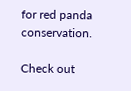for red panda conservation.

Check out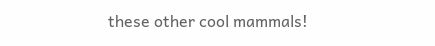these other cool mammals!